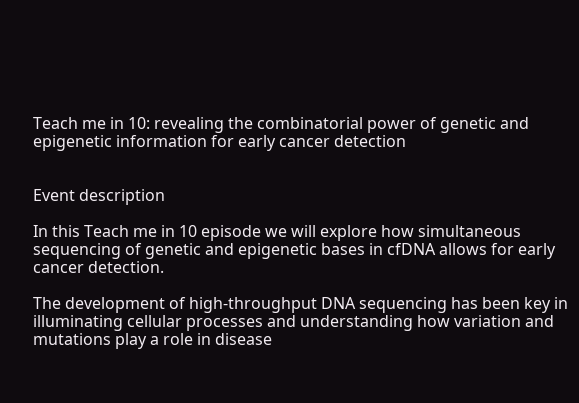Teach me in 10: revealing the combinatorial power of genetic and epigenetic information for early cancer detection


Event description

In this Teach me in 10 episode we will explore how simultaneous sequencing of genetic and epigenetic bases in cfDNA allows for early cancer detection.

The development of high-throughput DNA sequencing has been key in illuminating cellular processes and understanding how variation and mutations play a role in disease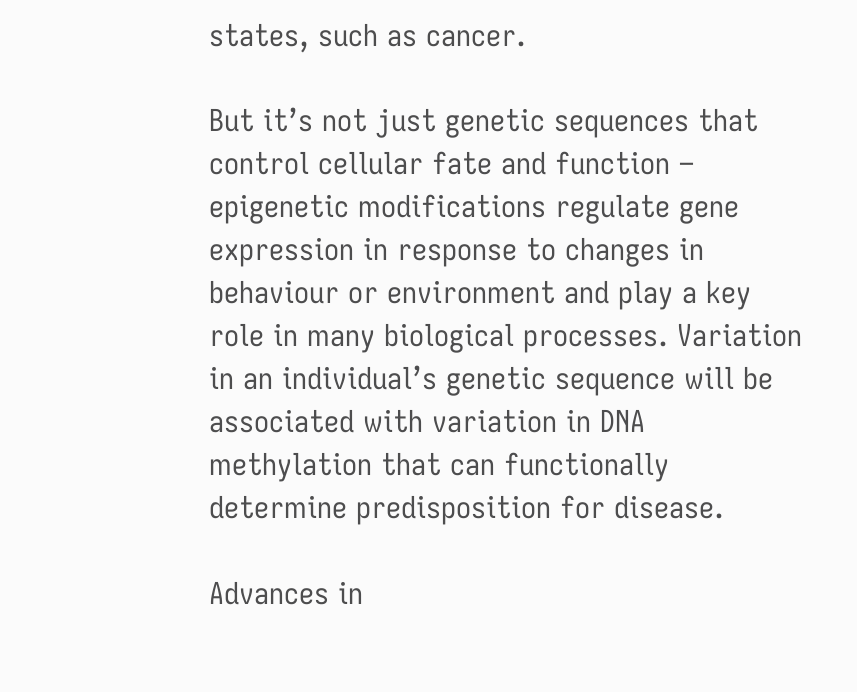states, such as cancer.

But it’s not just genetic sequences that control cellular fate and function – epigenetic modifications regulate gene expression in response to changes in behaviour or environment and play a key role in many biological processes. Variation in an individual’s genetic sequence will be associated with variation in DNA methylation that can functionally determine predisposition for disease.

Advances in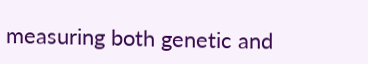measuring both genetic and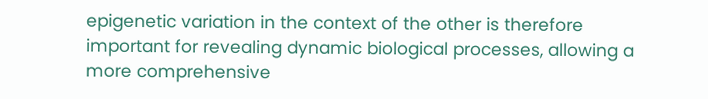epigenetic variation in the context of the other is therefore important for revealing dynamic biological processes, allowing a more comprehensive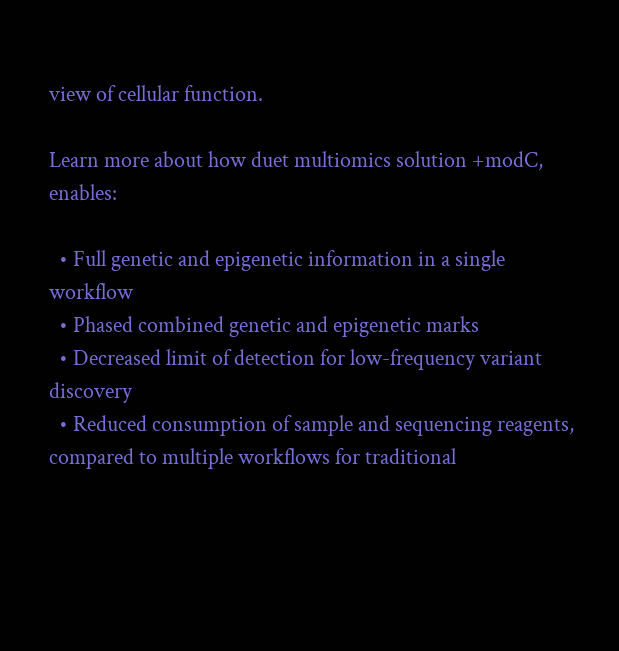view of cellular function.

Learn more about how duet multiomics solution +modC, enables:

  • Full genetic and epigenetic information in a single workflow
  • Phased combined genetic and epigenetic marks
  • Decreased limit of detection for low-frequency variant discovery
  • Reduced consumption of sample and sequencing reagents, compared to multiple workflows for traditional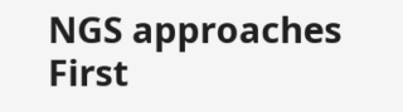NGS approaches
First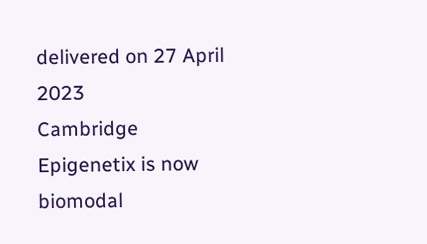delivered on 27 April 2023
Cambridge Epigenetix is now biomodal